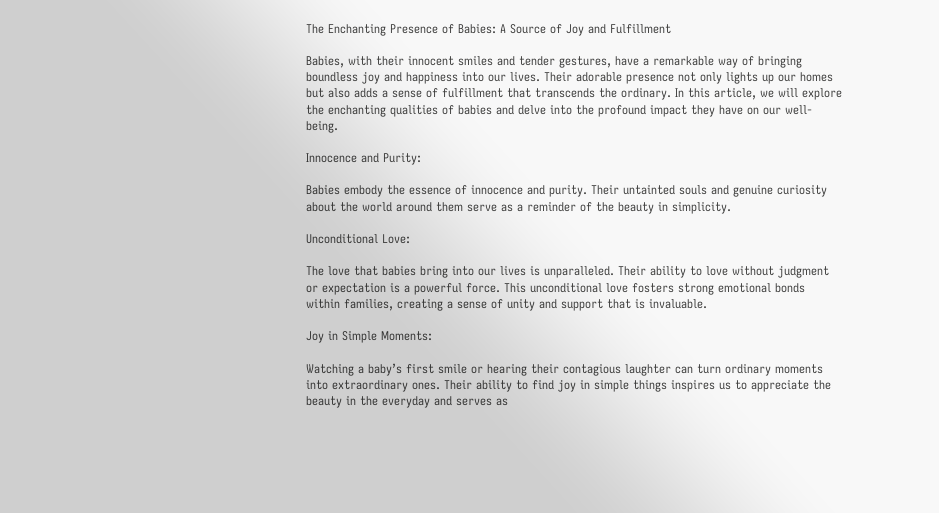The Enchanting Presence of Babies: A Source of Joy and Fulfillment

Babies, with their innocent smiles and tender gestures, have a remarkable way of bringing boundless joy and happiness into our lives. Their adorable presence not only lights up our homes but also adds a sense of fulfillment that transcends the ordinary. In this article, we will explore the enchanting qualities of babies and delve into the profound impact they have on our well-being.

Innocence and Purity:

Babies embody the essence of innocence and purity. Their untainted souls and genuine curiosity about the world around them serve as a reminder of the beauty in simplicity.

Unconditional Love:

The love that babies bring into our lives is unparalleled. Their ability to love without judgment or expectation is a powerful force. This unconditional love fosters strong emotional bonds within families, creating a sense of unity and support that is invaluable.

Joy in Simple Moments:

Watching a baby’s first smile or hearing their contagious laughter can turn ordinary moments into extraordinary ones. Their ability to find joy in simple things inspires us to appreciate the beauty in the everyday and serves as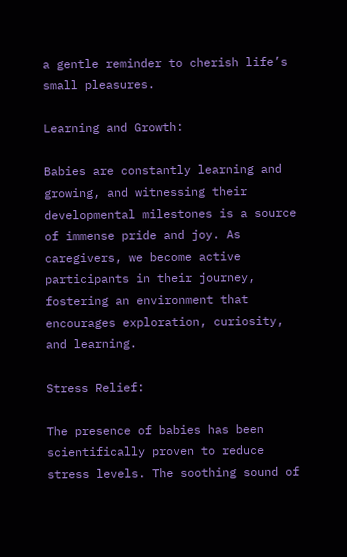a gentle reminder to cherish life’s small pleasures.

Learning and Growth:

Babies are constantly learning and growing, and witnessing their developmental milestones is a source of immense pride and joy. As caregivers, we become active participants in their journey, fostering an environment that encourages exploration, curiosity, and learning.

Stress Relief:

The presence of babies has been scientifically proven to reduce stress levels. The soothing sound of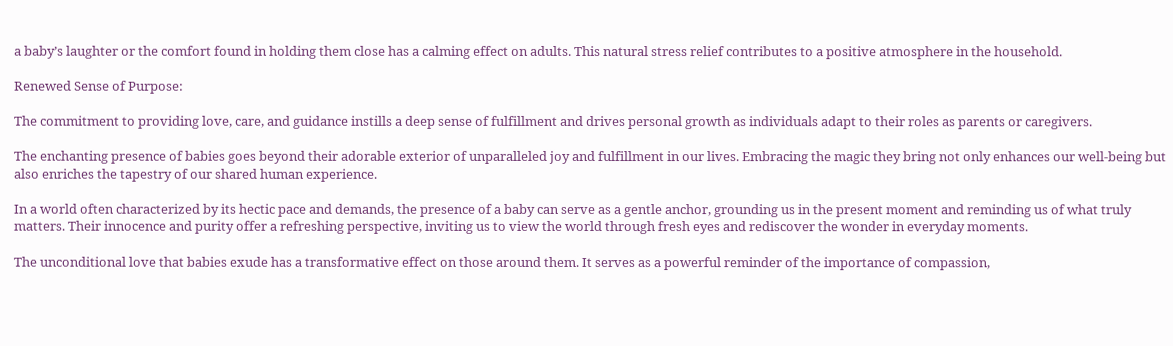a baby’s laughter or the comfort found in holding them close has a calming effect on adults. This natural stress relief contributes to a positive atmosphere in the household.

Renewed Sense of Purpose:

The commitment to providing love, care, and guidance instills a deep sense of fulfillment and drives personal growth as individuals adapt to their roles as parents or caregivers.

The enchanting presence of babies goes beyond their adorable exterior of unparalleled joy and fulfillment in our lives. Embracing the magic they bring not only enhances our well-being but also enriches the tapestry of our shared human experience.

In a world often characterized by its hectic pace and demands, the presence of a baby can serve as a gentle anchor, grounding us in the present moment and reminding us of what truly matters. Their innocence and purity offer a refreshing perspective, inviting us to view the world through fresh eyes and rediscover the wonder in everyday moments.

The unconditional love that babies exude has a transformative effect on those around them. It serves as a powerful reminder of the importance of compassion,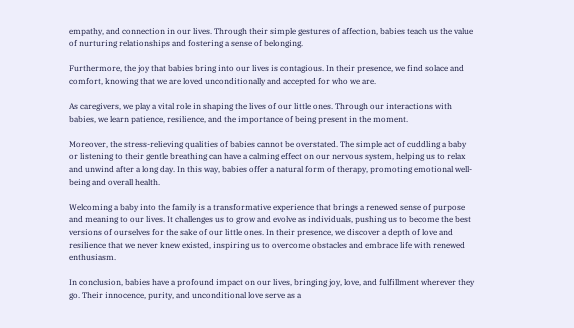empathy, and connection in our lives. Through their simple gestures of affection, babies teach us the value of nurturing relationships and fostering a sense of belonging.

Furthermore, the joy that babies bring into our lives is contagious. In their presence, we find solace and comfort, knowing that we are loved unconditionally and accepted for who we are.

As caregivers, we play a vital role in shaping the lives of our little ones. Through our interactions with babies, we learn patience, resilience, and the importance of being present in the moment.

Moreover, the stress-relieving qualities of babies cannot be overstated. The simple act of cuddling a baby or listening to their gentle breathing can have a calming effect on our nervous system, helping us to relax and unwind after a long day. In this way, babies offer a natural form of therapy, promoting emotional well-being and overall health.

Welcoming a baby into the family is a transformative experience that brings a renewed sense of purpose and meaning to our lives. It challenges us to grow and evolve as individuals, pushing us to become the best versions of ourselves for the sake of our little ones. In their presence, we discover a depth of love and resilience that we never knew existed, inspiring us to overcome obstacles and embrace life with renewed enthusiasm.

In conclusion, babies have a profound impact on our lives, bringing joy, love, and fulfillment wherever they go. Their innocence, purity, and unconditional love serve as a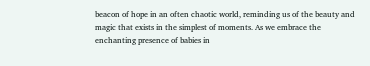beacon of hope in an often chaotic world, reminding us of the beauty and magic that exists in the simplest of moments. As we embrace the enchanting presence of babies in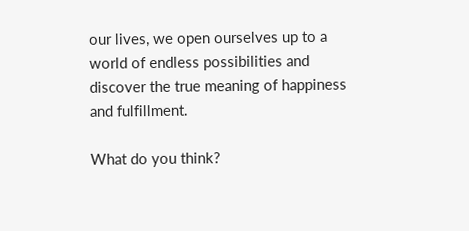our lives, we open ourselves up to a world of endless possibilities and discover the true meaning of happiness and fulfillment.

What do you think?